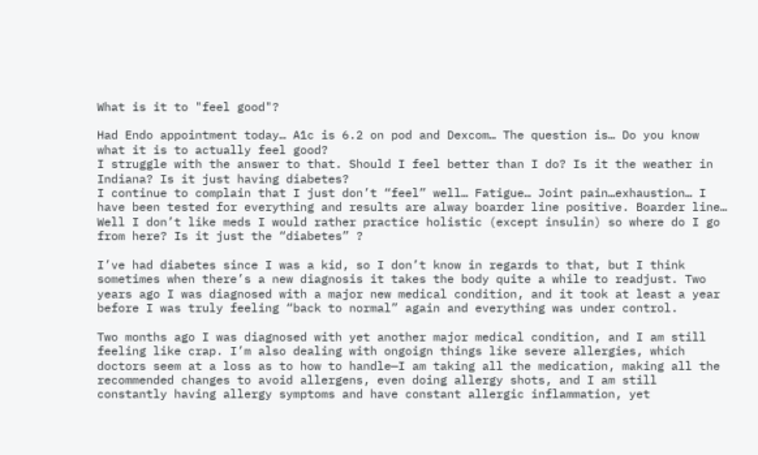What is it to "feel good"?

Had Endo appointment today… A1c is 6.2 on pod and Dexcom… The question is… Do you know what it is to actually feel good?
I struggle with the answer to that. Should I feel better than I do? Is it the weather in Indiana? Is it just having diabetes?
I continue to complain that I just don’t “feel” well… Fatigue… Joint pain…exhaustion… I have been tested for everything and results are alway boarder line positive. Boarder line… Well I don’t like meds I would rather practice holistic (except insulin) so where do I go from here? Is it just the “diabetes” ?

I’ve had diabetes since I was a kid, so I don’t know in regards to that, but I think sometimes when there’s a new diagnosis it takes the body quite a while to readjust. Two years ago I was diagnosed with a major new medical condition, and it took at least a year before I was truly feeling “back to normal” again and everything was under control.

Two months ago I was diagnosed with yet another major medical condition, and I am still feeling like crap. I’m also dealing with ongoign things like severe allergies, which doctors seem at a loss as to how to handle—I am taking all the medication, making all the recommended changes to avoid allergens, even doing allergy shots, and I am still constantly having allergy symptoms and have constant allergic inflammation, yet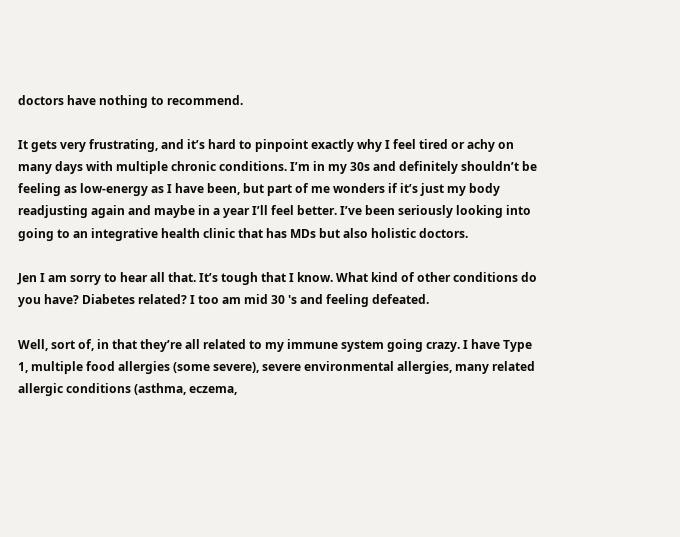doctors have nothing to recommend.

It gets very frustrating, and it’s hard to pinpoint exactly why I feel tired or achy on many days with multiple chronic conditions. I’m in my 30s and definitely shouldn’t be feeling as low-energy as I have been, but part of me wonders if it’s just my body readjusting again and maybe in a year I’ll feel better. I’ve been seriously looking into going to an integrative health clinic that has MDs but also holistic doctors.

Jen I am sorry to hear all that. It’s tough that I know. What kind of other conditions do you have? Diabetes related? I too am mid 30 's and feeling defeated.

Well, sort of, in that they’re all related to my immune system going crazy. I have Type 1, multiple food allergies (some severe), severe environmental allergies, many related allergic conditions (asthma, eczema,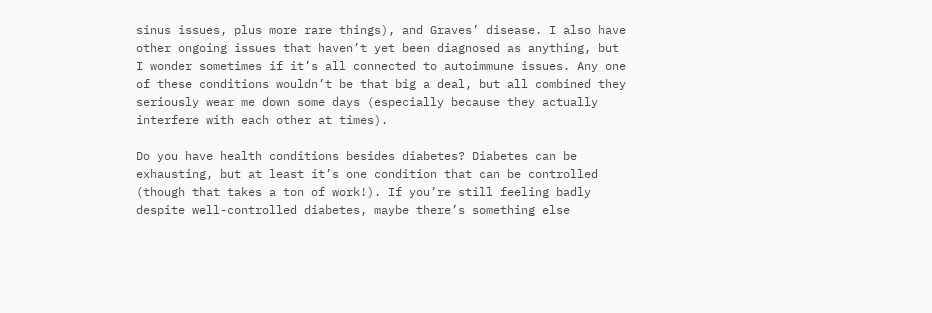sinus issues, plus more rare things), and Graves’ disease. I also have other ongoing issues that haven’t yet been diagnosed as anything, but I wonder sometimes if it’s all connected to autoimmune issues. Any one of these conditions wouldn’t be that big a deal, but all combined they seriously wear me down some days (especially because they actually interfere with each other at times).

Do you have health conditions besides diabetes? Diabetes can be exhausting, but at least it’s one condition that can be controlled (though that takes a ton of work!). If you’re still feeling badly despite well-controlled diabetes, maybe there’s something else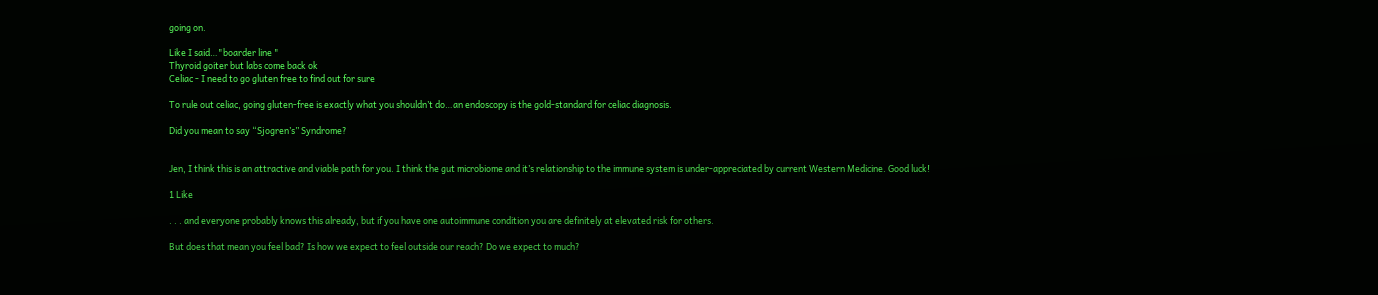going on.

Like I said…"boarder line "
Thyroid goiter but labs come back ok
Celiac - I need to go gluten free to find out for sure

To rule out celiac, going gluten-free is exactly what you shouldn’t do…an endoscopy is the gold-standard for celiac diagnosis.

Did you mean to say “Sjogren’s” Syndrome?


Jen, I think this is an attractive and viable path for you. I think the gut microbiome and it’s relationship to the immune system is under-appreciated by current Western Medicine. Good luck!

1 Like

. . . and everyone probably knows this already, but if you have one autoimmune condition you are definitely at elevated risk for others.

But does that mean you feel bad? Is how we expect to feel outside our reach? Do we expect to much?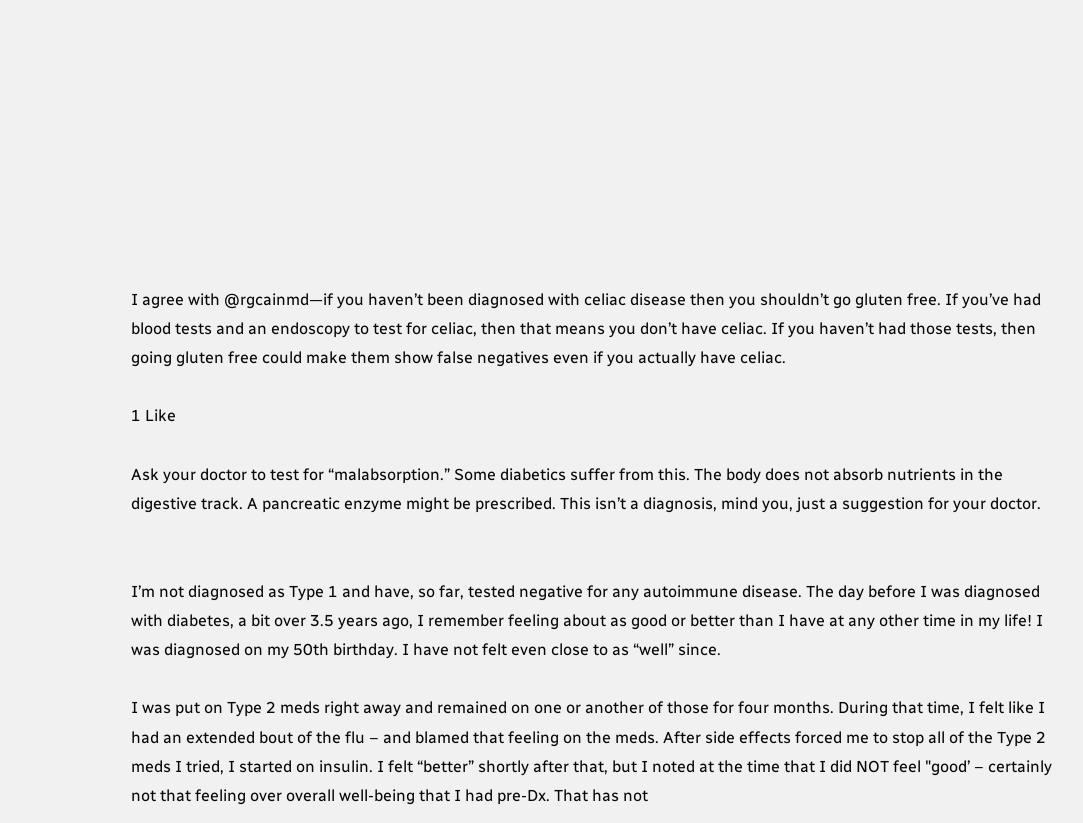I agree with @rgcainmd—if you haven’t been diagnosed with celiac disease then you shouldn’t go gluten free. If you’ve had blood tests and an endoscopy to test for celiac, then that means you don’t have celiac. If you haven’t had those tests, then going gluten free could make them show false negatives even if you actually have celiac.

1 Like

Ask your doctor to test for “malabsorption.” Some diabetics suffer from this. The body does not absorb nutrients in the digestive track. A pancreatic enzyme might be prescribed. This isn’t a diagnosis, mind you, just a suggestion for your doctor.


I’m not diagnosed as Type 1 and have, so far, tested negative for any autoimmune disease. The day before I was diagnosed with diabetes, a bit over 3.5 years ago, I remember feeling about as good or better than I have at any other time in my life! I was diagnosed on my 50th birthday. I have not felt even close to as “well” since.

I was put on Type 2 meds right away and remained on one or another of those for four months. During that time, I felt like I had an extended bout of the flu – and blamed that feeling on the meds. After side effects forced me to stop all of the Type 2 meds I tried, I started on insulin. I felt “better” shortly after that, but I noted at the time that I did NOT feel "good’ – certainly not that feeling over overall well-being that I had pre-Dx. That has not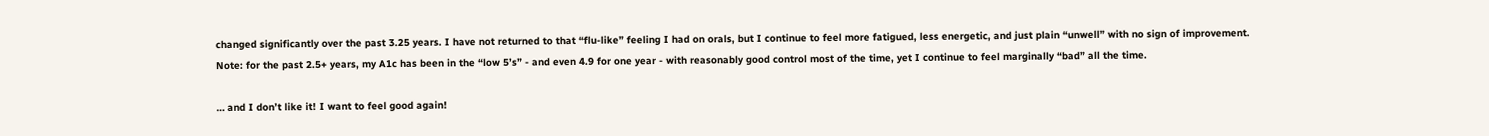changed significantly over the past 3.25 years. I have not returned to that “flu-like” feeling I had on orals, but I continue to feel more fatigued, less energetic, and just plain “unwell” with no sign of improvement. Note: for the past 2.5+ years, my A1c has been in the “low 5’s” - and even 4.9 for one year - with reasonably good control most of the time, yet I continue to feel marginally “bad” all the time.

… and I don’t like it! I want to feel good again!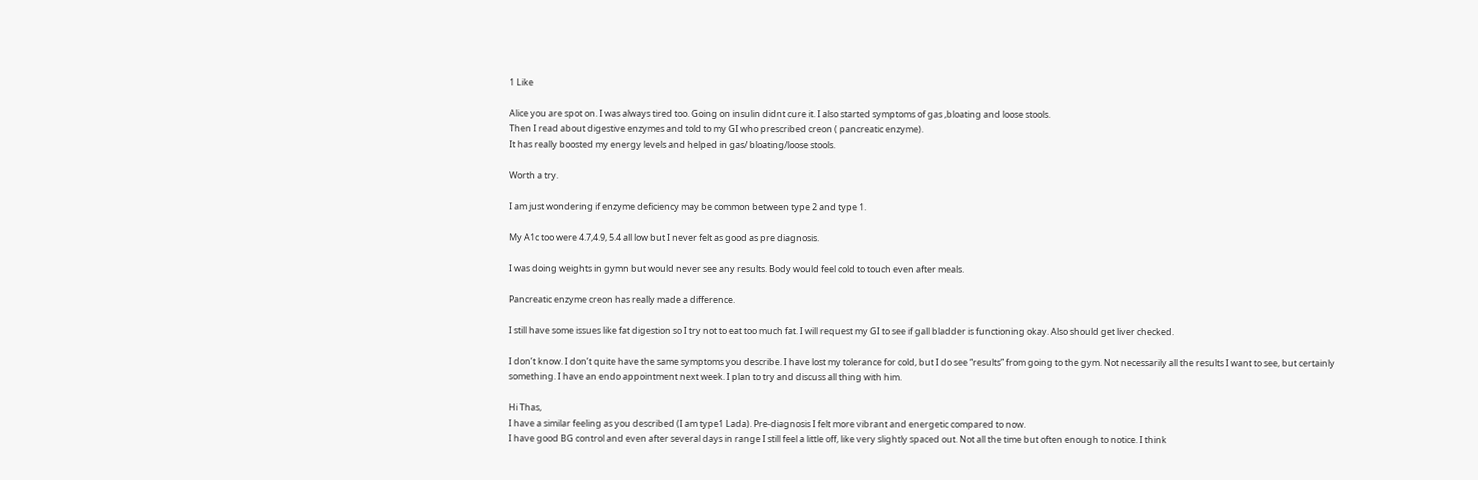1 Like

Alice you are spot on. I was always tired too. Going on insulin didnt cure it. I also started symptoms of gas ,bloating and loose stools.
Then I read about digestive enzymes and told to my GI who prescribed creon ( pancreatic enzyme).
It has really boosted my energy levels and helped in gas/ bloating/loose stools.

Worth a try.

I am just wondering if enzyme deficiency may be common between type 2 and type 1.

My A1c too were 4.7,4.9, 5.4 all low but I never felt as good as pre diagnosis.

I was doing weights in gymn but would never see any results. Body would feel cold to touch even after meals.

Pancreatic enzyme creon has really made a difference.

I still have some issues like fat digestion so I try not to eat too much fat. I will request my GI to see if gall bladder is functioning okay. Also should get liver checked.

I don’t know. I don’t quite have the same symptoms you describe. I have lost my tolerance for cold, but I do see “results” from going to the gym. Not necessarily all the results I want to see, but certainly something. I have an endo appointment next week. I plan to try and discuss all thing with him.

Hi Thas,
I have a similar feeling as you described (I am type1 Lada). Pre-diagnosis I felt more vibrant and energetic compared to now.
I have good BG control and even after several days in range I still feel a little off, like very slightly spaced out. Not all the time but often enough to notice. I think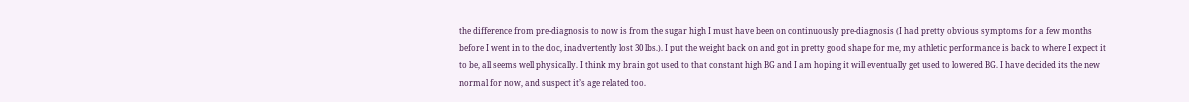the difference from pre-diagnosis to now is from the sugar high I must have been on continuously pre-diagnosis (I had pretty obvious symptoms for a few months before I went in to the doc, inadvertently lost 30 lbs.). I put the weight back on and got in pretty good shape for me, my athletic performance is back to where I expect it to be, all seems well physically. I think my brain got used to that constant high BG and I am hoping it will eventually get used to lowered BG. I have decided its the new normal for now, and suspect it’s age related too.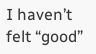I haven’t felt “good”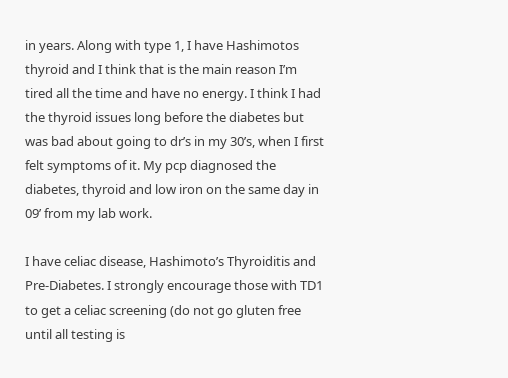in years. Along with type 1, I have Hashimotos thyroid and I think that is the main reason I’m tired all the time and have no energy. I think I had the thyroid issues long before the diabetes but was bad about going to dr’s in my 30’s, when I first felt symptoms of it. My pcp diagnosed the diabetes, thyroid and low iron on the same day in 09’ from my lab work.

I have celiac disease, Hashimoto’s Thyroiditis and Pre-Diabetes. I strongly encourage those with TD1 to get a celiac screening (do not go gluten free until all testing is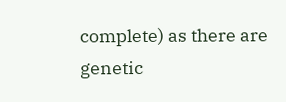complete) as there are genetic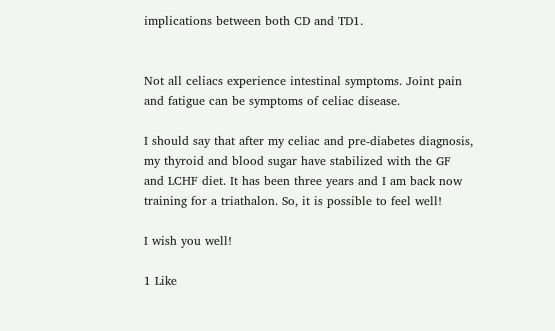implications between both CD and TD1.


Not all celiacs experience intestinal symptoms. Joint pain and fatigue can be symptoms of celiac disease.

I should say that after my celiac and pre-diabetes diagnosis, my thyroid and blood sugar have stabilized with the GF and LCHF diet. It has been three years and I am back now training for a triathalon. So, it is possible to feel well!

I wish you well!

1 Like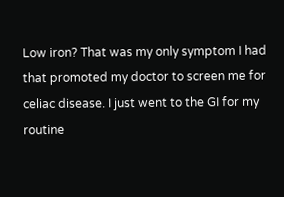Low iron? That was my only symptom I had that promoted my doctor to screen me for celiac disease. I just went to the GI for my routine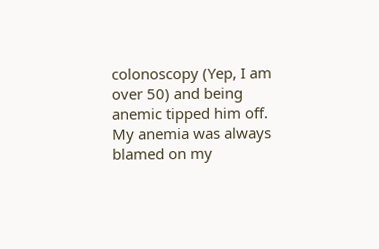colonoscopy (Yep, I am over 50) and being anemic tipped him off. My anemia was always blamed on my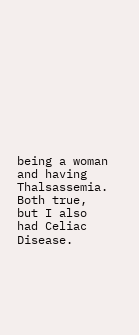being a woman and having Thalsassemia. Both true, but I also had Celiac Disease.